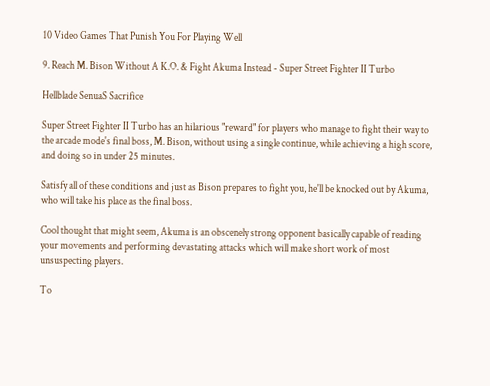10 Video Games That Punish You For Playing Well

9. Reach M. Bison Without A K.O. & Fight Akuma Instead - Super Street Fighter II Turbo

Hellblade SenuaS Sacrifice

Super Street Fighter II Turbo has an hilarious "reward" for players who manage to fight their way to the arcade mode's final boss, M. Bison, without using a single continue, while achieving a high score, and doing so in under 25 minutes.

Satisfy all of these conditions and just as Bison prepares to fight you, he'll be knocked out by Akuma, who will take his place as the final boss.

Cool thought that might seem, Akuma is an obscenely strong opponent basically capable of reading your movements and performing devastating attacks which will make short work of most unsuspecting players.

To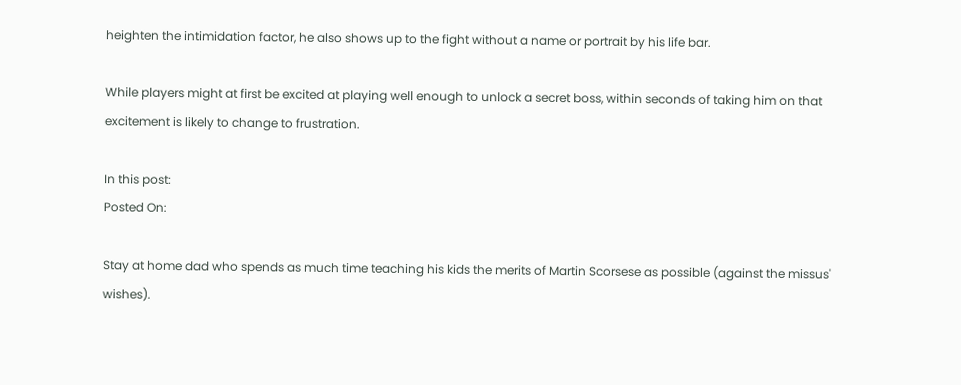heighten the intimidation factor, he also shows up to the fight without a name or portrait by his life bar.

While players might at first be excited at playing well enough to unlock a secret boss, within seconds of taking him on that excitement is likely to change to frustration.

In this post:
Posted On:

Stay at home dad who spends as much time teaching his kids the merits of Martin Scorsese as possible (against the missus' wishes).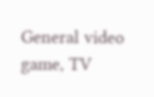General video game, TV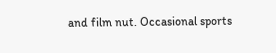and film nut. Occasional sports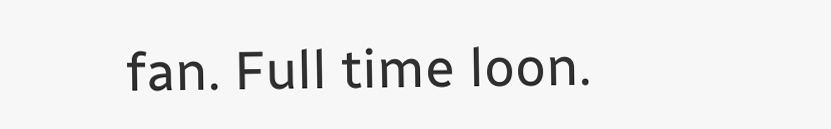fan. Full time loon.